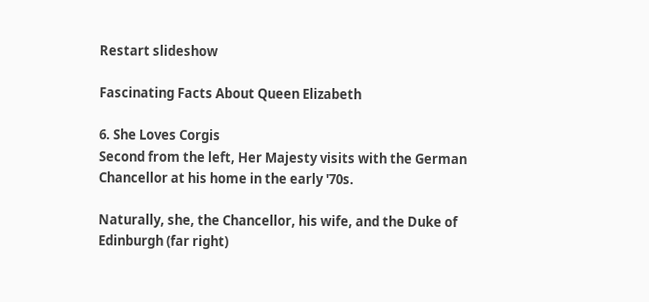Restart slideshow

Fascinating Facts About Queen Elizabeth

6. She Loves Corgis
Second from the left, Her Majesty visits with the German Chancellor at his home in the early '70s.

Naturally, she, the Chancellor, his wife, and the Duke of Edinburgh (far right)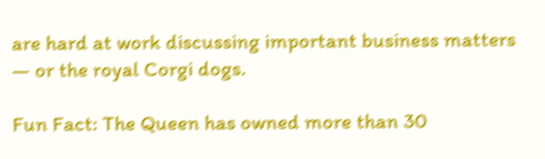are hard at work discussing important business matters — or the royal Corgi dogs.

Fun Fact: The Queen has owned more than 30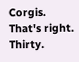Corgis. That's right. Thirty.